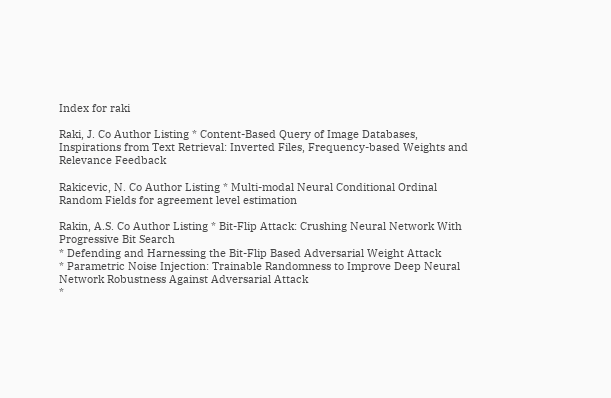Index for raki

Raki, J. Co Author Listing * Content-Based Query of Image Databases, Inspirations from Text Retrieval: Inverted Files, Frequency-based Weights and Relevance Feedback

Rakicevic, N. Co Author Listing * Multi-modal Neural Conditional Ordinal Random Fields for agreement level estimation

Rakin, A.S. Co Author Listing * Bit-Flip Attack: Crushing Neural Network With Progressive Bit Search
* Defending and Harnessing the Bit-Flip Based Adversarial Weight Attack
* Parametric Noise Injection: Trainable Randomness to Improve Deep Neural Network Robustness Against Adversarial Attack
*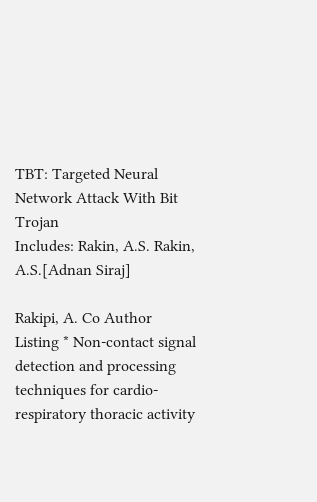TBT: Targeted Neural Network Attack With Bit Trojan
Includes: Rakin, A.S. Rakin, A.S.[Adnan Siraj]

Rakipi, A. Co Author Listing * Non-contact signal detection and processing techniques for cardio-respiratory thoracic activity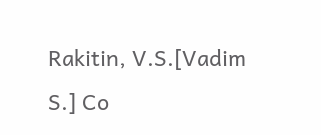Rakitin, V.S.[Vadim S.] Co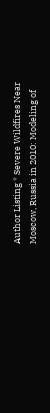Author Listing * Severe Wildfires Near Moscow, Russia in 2010: Modeling of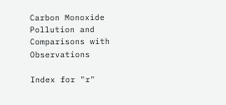Carbon Monoxide Pollution and Comparisons with Observations

Index for "r"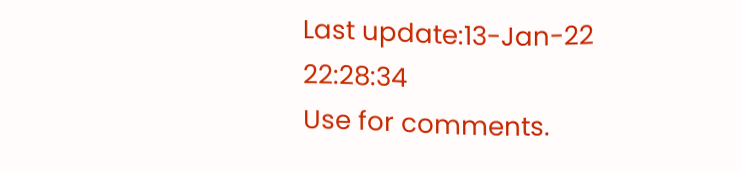Last update:13-Jan-22 22:28:34
Use for comments.